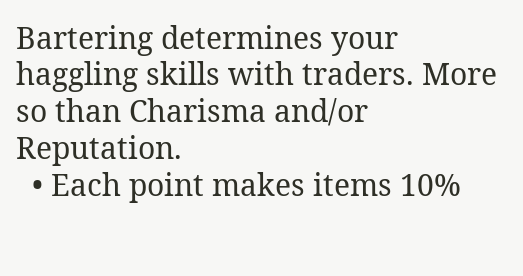Bartering determines your haggling skills with traders. More so than Charisma and/or Reputation.
  • Each point makes items 10%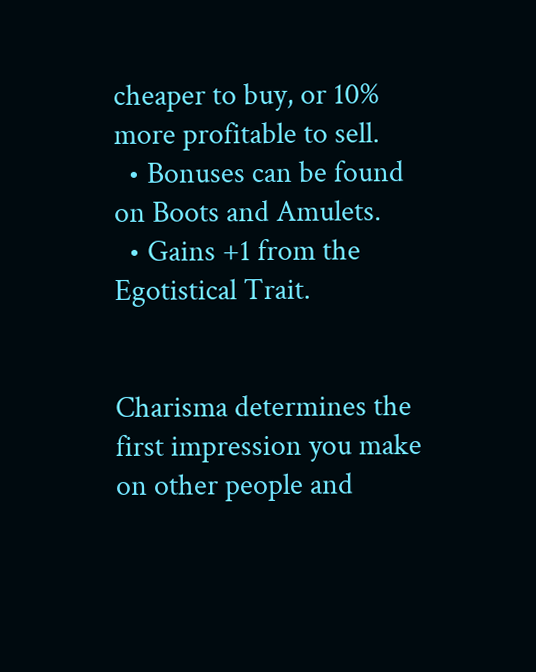cheaper to buy, or 10% more profitable to sell.
  • Bonuses can be found on Boots and Amulets.
  • Gains +1 from the Egotistical Trait.


Charisma determines the first impression you make on other people and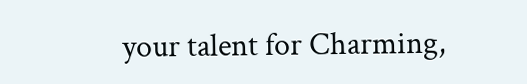your talent for Charming,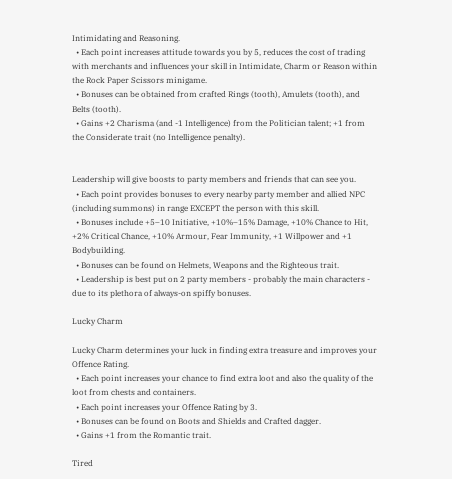Intimidating and Reasoning.
  • Each point increases attitude towards you by 5, reduces the cost of trading with merchants and influences your skill in Intimidate, Charm or Reason within the Rock Paper Scissors minigame.
  • Bonuses can be obtained from crafted Rings (tooth), Amulets (tooth), and Belts (tooth).
  • Gains +2 Charisma (and -1 Intelligence) from the Politician talent; +1 from the Considerate trait (no Intelligence penalty).


Leadership will give boosts to party members and friends that can see you.
  • Each point provides bonuses to every nearby party member and allied NPC (including summons) in range EXCEPT the person with this skill.
  • Bonuses include +5–10 Initiative, +10%–15% Damage, +10% Chance to Hit, +2% Critical Chance, +10% Armour, Fear Immunity, +1 Willpower and +1 Bodybuilding.
  • Bonuses can be found on Helmets, Weapons and the Righteous trait.
  • Leadership is best put on 2 party members - probably the main characters - due to its plethora of always-on spiffy bonuses.

Lucky Charm

Lucky Charm determines your luck in finding extra treasure and improves your Offence Rating.
  • Each point increases your chance to find extra loot and also the quality of the loot from chests and containers.
  • Each point increases your Offence Rating by 3.
  • Bonuses can be found on Boots and Shields and Crafted dagger.
  • Gains +1 from the Romantic trait.

Tired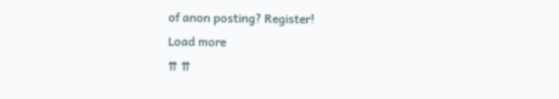of anon posting? Register!
Load more
⇈ ⇈